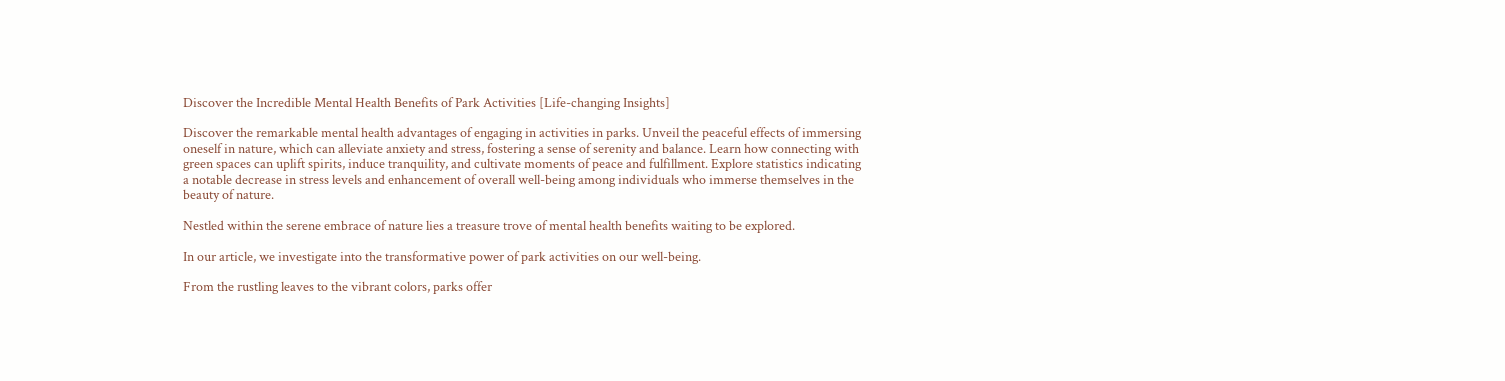Discover the Incredible Mental Health Benefits of Park Activities [Life-changing Insights]

Discover the remarkable mental health advantages of engaging in activities in parks. Unveil the peaceful effects of immersing oneself in nature, which can alleviate anxiety and stress, fostering a sense of serenity and balance. Learn how connecting with green spaces can uplift spirits, induce tranquility, and cultivate moments of peace and fulfillment. Explore statistics indicating a notable decrease in stress levels and enhancement of overall well-being among individuals who immerse themselves in the beauty of nature.

Nestled within the serene embrace of nature lies a treasure trove of mental health benefits waiting to be explored.

In our article, we investigate into the transformative power of park activities on our well-being.

From the rustling leaves to the vibrant colors, parks offer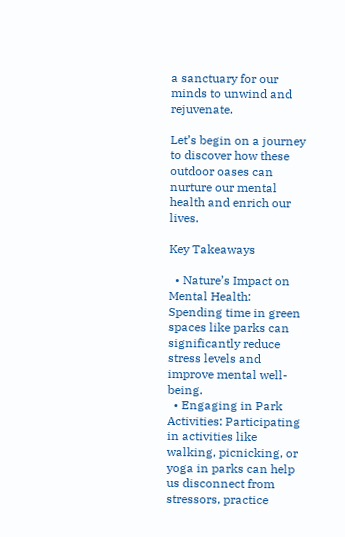a sanctuary for our minds to unwind and rejuvenate.

Let’s begin on a journey to discover how these outdoor oases can nurture our mental health and enrich our lives.

Key Takeaways

  • Nature’s Impact on Mental Health: Spending time in green spaces like parks can significantly reduce stress levels and improve mental well-being.
  • Engaging in Park Activities: Participating in activities like walking, picnicking, or yoga in parks can help us disconnect from stressors, practice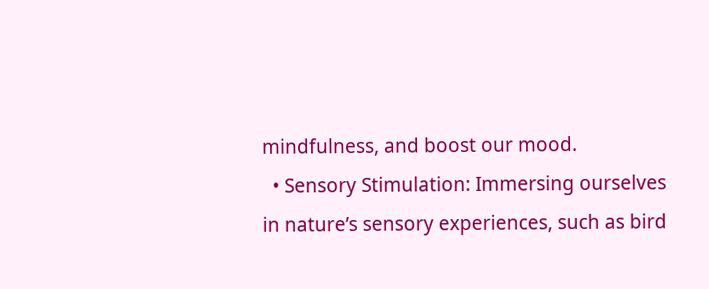mindfulness, and boost our mood.
  • Sensory Stimulation: Immersing ourselves in nature’s sensory experiences, such as bird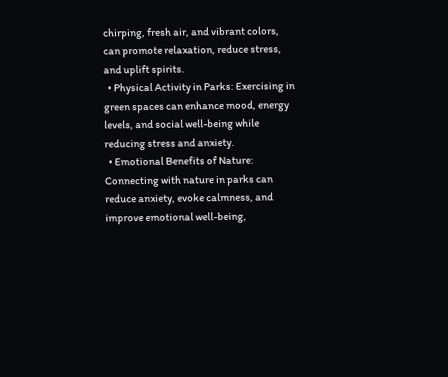chirping, fresh air, and vibrant colors, can promote relaxation, reduce stress, and uplift spirits.
  • Physical Activity in Parks: Exercising in green spaces can enhance mood, energy levels, and social well-being while reducing stress and anxiety.
  • Emotional Benefits of Nature: Connecting with nature in parks can reduce anxiety, evoke calmness, and improve emotional well-being,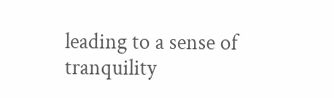leading to a sense of tranquility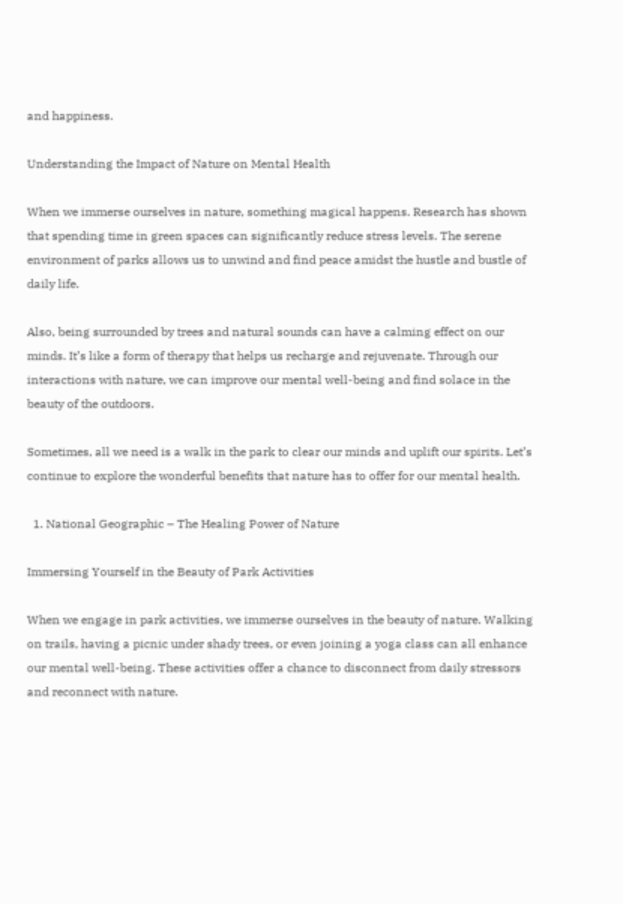and happiness.

Understanding the Impact of Nature on Mental Health

When we immerse ourselves in nature, something magical happens. Research has shown that spending time in green spaces can significantly reduce stress levels. The serene environment of parks allows us to unwind and find peace amidst the hustle and bustle of daily life.

Also, being surrounded by trees and natural sounds can have a calming effect on our minds. It’s like a form of therapy that helps us recharge and rejuvenate. Through our interactions with nature, we can improve our mental well-being and find solace in the beauty of the outdoors.

Sometimes, all we need is a walk in the park to clear our minds and uplift our spirits. Let’s continue to explore the wonderful benefits that nature has to offer for our mental health.

  1. National Geographic – The Healing Power of Nature

Immersing Yourself in the Beauty of Park Activities

When we engage in park activities, we immerse ourselves in the beauty of nature. Walking on trails, having a picnic under shady trees, or even joining a yoga class can all enhance our mental well-being. These activities offer a chance to disconnect from daily stressors and reconnect with nature.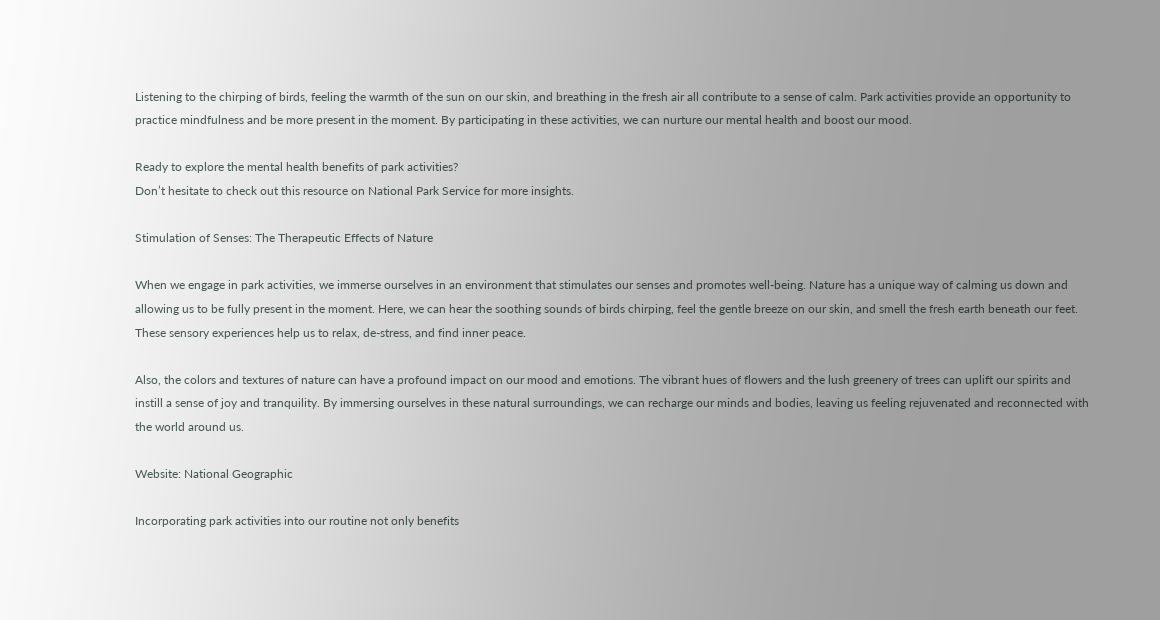Listening to the chirping of birds, feeling the warmth of the sun on our skin, and breathing in the fresh air all contribute to a sense of calm. Park activities provide an opportunity to practice mindfulness and be more present in the moment. By participating in these activities, we can nurture our mental health and boost our mood.

Ready to explore the mental health benefits of park activities?
Don’t hesitate to check out this resource on National Park Service for more insights.

Stimulation of Senses: The Therapeutic Effects of Nature

When we engage in park activities, we immerse ourselves in an environment that stimulates our senses and promotes well-being. Nature has a unique way of calming us down and allowing us to be fully present in the moment. Here, we can hear the soothing sounds of birds chirping, feel the gentle breeze on our skin, and smell the fresh earth beneath our feet. These sensory experiences help us to relax, de-stress, and find inner peace.

Also, the colors and textures of nature can have a profound impact on our mood and emotions. The vibrant hues of flowers and the lush greenery of trees can uplift our spirits and instill a sense of joy and tranquility. By immersing ourselves in these natural surroundings, we can recharge our minds and bodies, leaving us feeling rejuvenated and reconnected with the world around us.

Website: National Geographic

Incorporating park activities into our routine not only benefits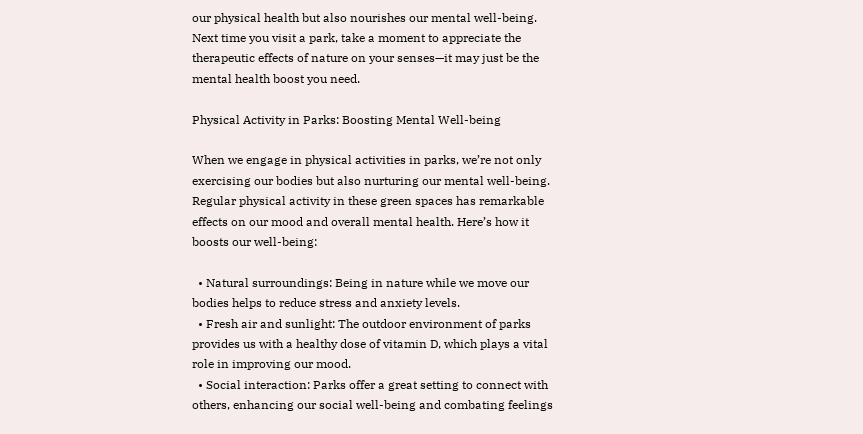our physical health but also nourishes our mental well-being. Next time you visit a park, take a moment to appreciate the therapeutic effects of nature on your senses—it may just be the mental health boost you need.

Physical Activity in Parks: Boosting Mental Well-being

When we engage in physical activities in parks, we’re not only exercising our bodies but also nurturing our mental well-being. Regular physical activity in these green spaces has remarkable effects on our mood and overall mental health. Here’s how it boosts our well-being:

  • Natural surroundings: Being in nature while we move our bodies helps to reduce stress and anxiety levels.
  • Fresh air and sunlight: The outdoor environment of parks provides us with a healthy dose of vitamin D, which plays a vital role in improving our mood.
  • Social interaction: Parks offer a great setting to connect with others, enhancing our social well-being and combating feelings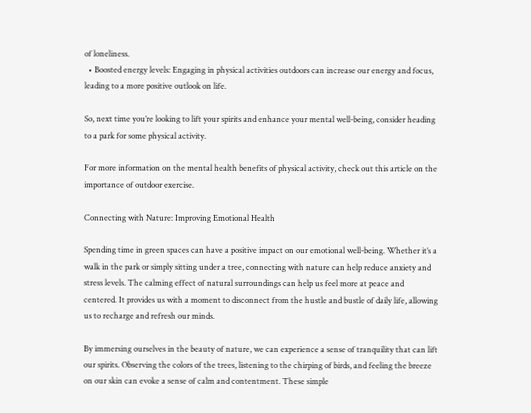of loneliness.
  • Boosted energy levels: Engaging in physical activities outdoors can increase our energy and focus, leading to a more positive outlook on life.

So, next time you’re looking to lift your spirits and enhance your mental well-being, consider heading to a park for some physical activity.

For more information on the mental health benefits of physical activity, check out this article on the importance of outdoor exercise.

Connecting with Nature: Improving Emotional Health

Spending time in green spaces can have a positive impact on our emotional well-being. Whether it’s a walk in the park or simply sitting under a tree, connecting with nature can help reduce anxiety and stress levels. The calming effect of natural surroundings can help us feel more at peace and centered. It provides us with a moment to disconnect from the hustle and bustle of daily life, allowing us to recharge and refresh our minds.

By immersing ourselves in the beauty of nature, we can experience a sense of tranquility that can lift our spirits. Observing the colors of the trees, listening to the chirping of birds, and feeling the breeze on our skin can evoke a sense of calm and contentment. These simple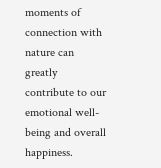moments of connection with nature can greatly contribute to our emotional well-being and overall happiness.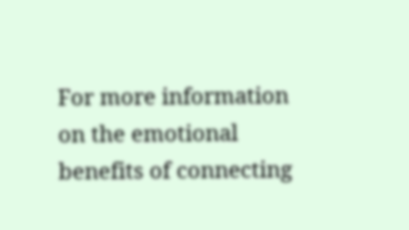For more information on the emotional benefits of connecting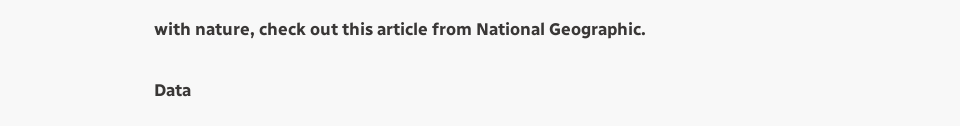with nature, check out this article from National Geographic.

Data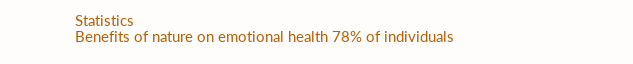Statistics
Benefits of nature on emotional health 78% of individuals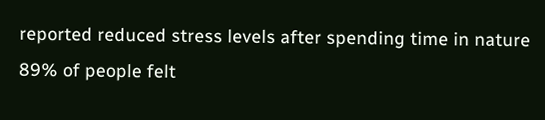reported reduced stress levels after spending time in nature
89% of people felt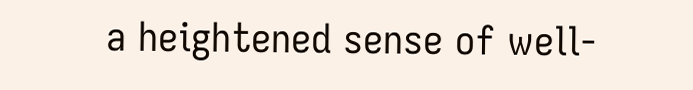a heightened sense of well-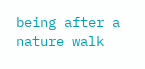being after a nature walk